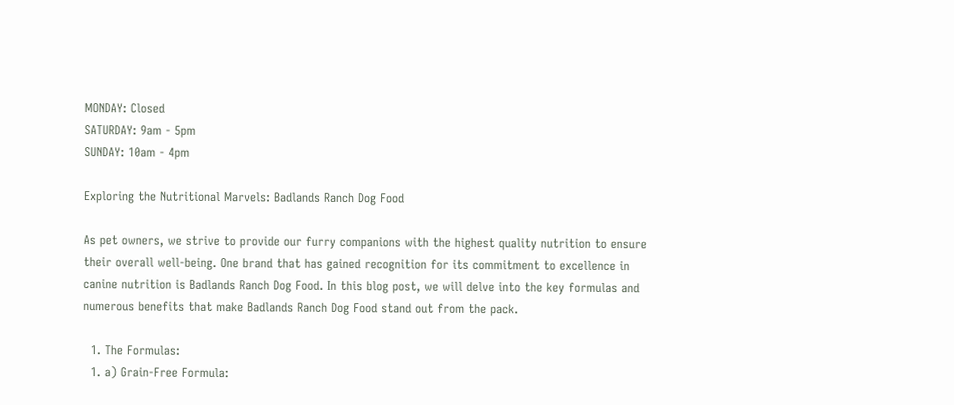MONDAY: Closed
SATURDAY: 9am - 5pm
SUNDAY: 10am - 4pm

Exploring the Nutritional Marvels: Badlands Ranch Dog Food

As pet owners, we strive to provide our furry companions with the highest quality nutrition to ensure their overall well-being. One brand that has gained recognition for its commitment to excellence in canine nutrition is Badlands Ranch Dog Food. In this blog post, we will delve into the key formulas and numerous benefits that make Badlands Ranch Dog Food stand out from the pack.

  1. The Formulas:
  1. a) Grain-Free Formula: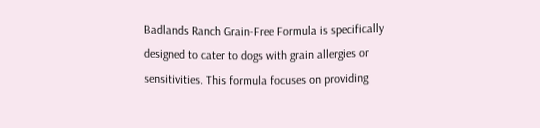Badlands Ranch Grain-Free Formula is specifically designed to cater to dogs with grain allergies or sensitivities. This formula focuses on providing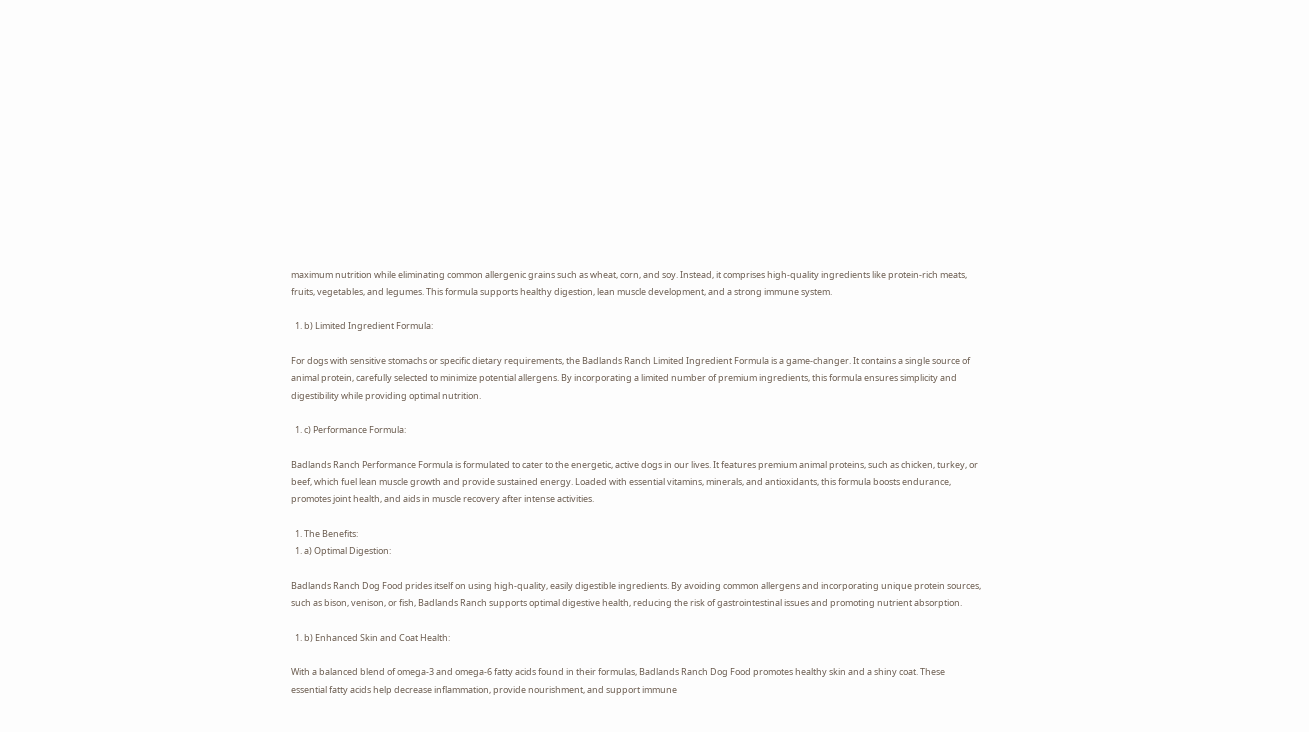maximum nutrition while eliminating common allergenic grains such as wheat, corn, and soy. Instead, it comprises high-quality ingredients like protein-rich meats, fruits, vegetables, and legumes. This formula supports healthy digestion, lean muscle development, and a strong immune system.

  1. b) Limited Ingredient Formula:

For dogs with sensitive stomachs or specific dietary requirements, the Badlands Ranch Limited Ingredient Formula is a game-changer. It contains a single source of animal protein, carefully selected to minimize potential allergens. By incorporating a limited number of premium ingredients, this formula ensures simplicity and digestibility while providing optimal nutrition.

  1. c) Performance Formula:

Badlands Ranch Performance Formula is formulated to cater to the energetic, active dogs in our lives. It features premium animal proteins, such as chicken, turkey, or beef, which fuel lean muscle growth and provide sustained energy. Loaded with essential vitamins, minerals, and antioxidants, this formula boosts endurance, promotes joint health, and aids in muscle recovery after intense activities.

  1. The Benefits:
  1. a) Optimal Digestion:

Badlands Ranch Dog Food prides itself on using high-quality, easily digestible ingredients. By avoiding common allergens and incorporating unique protein sources, such as bison, venison, or fish, Badlands Ranch supports optimal digestive health, reducing the risk of gastrointestinal issues and promoting nutrient absorption.

  1. b) Enhanced Skin and Coat Health:

With a balanced blend of omega-3 and omega-6 fatty acids found in their formulas, Badlands Ranch Dog Food promotes healthy skin and a shiny coat. These essential fatty acids help decrease inflammation, provide nourishment, and support immune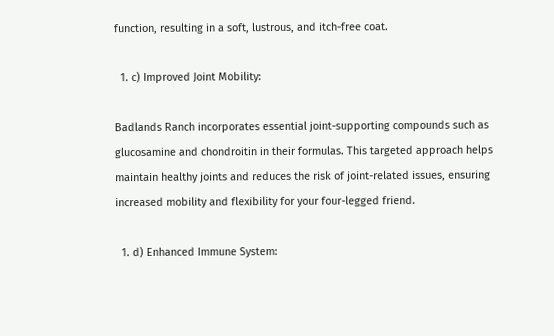function, resulting in a soft, lustrous, and itch-free coat.

  1. c) Improved Joint Mobility:

Badlands Ranch incorporates essential joint-supporting compounds such as glucosamine and chondroitin in their formulas. This targeted approach helps maintain healthy joints and reduces the risk of joint-related issues, ensuring increased mobility and flexibility for your four-legged friend.

  1. d) Enhanced Immune System: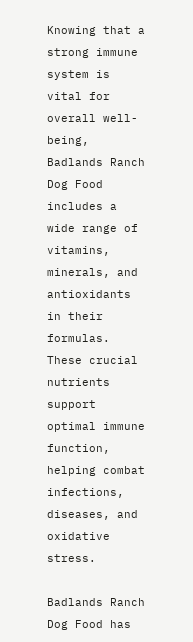Knowing that a strong immune system is vital for overall well-being, Badlands Ranch Dog Food includes a wide range of vitamins, minerals, and antioxidants in their formulas. These crucial nutrients support optimal immune function, helping combat infections, diseases, and oxidative stress.

Badlands Ranch Dog Food has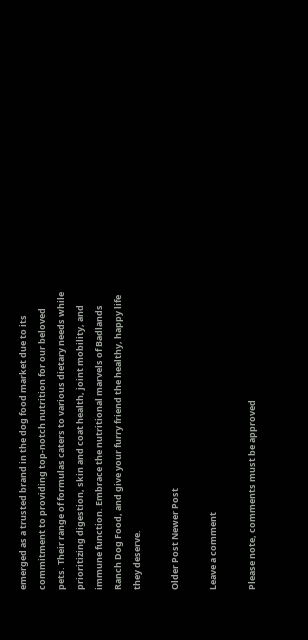emerged as a trusted brand in the dog food market due to its commitment to providing top-notch nutrition for our beloved pets. Their range of formulas caters to various dietary needs while prioritizing digestion, skin and coat health, joint mobility, and immune function. Embrace the nutritional marvels of Badlands Ranch Dog Food, and give your furry friend the healthy, happy life they deserve.

Older Post Newer Post

Leave a comment

Please note, comments must be approved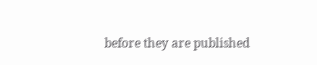before they are published